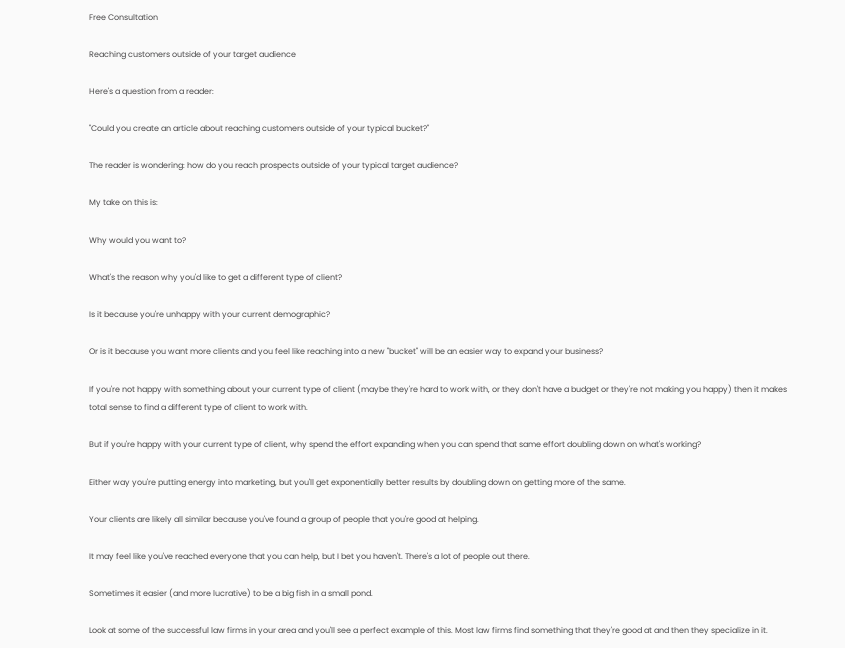Free Consultation

Reaching customers outside of your target audience

Here's a question from a reader:

"Could you create an article about reaching customers outside of your typical bucket?"

The reader is wondering: how do you reach prospects outside of your typical target audience?

My take on this is:

Why would you want to?

What's the reason why you'd like to get a different type of client?

Is it because you're unhappy with your current demographic?

Or is it because you want more clients and you feel like reaching into a new "bucket" will be an easier way to expand your business?

If you're not happy with something about your current type of client (maybe they're hard to work with, or they don't have a budget or they're not making you happy) then it makes total sense to find a different type of client to work with.

But if you're happy with your current type of client, why spend the effort expanding when you can spend that same effort doubling down on what's working?

Either way you're putting energy into marketing, but you'll get exponentially better results by doubling down on getting more of the same.

Your clients are likely all similar because you've found a group of people that you're good at helping.

It may feel like you've reached everyone that you can help, but I bet you haven't. There's a lot of people out there.

Sometimes it easier (and more lucrative) to be a big fish in a small pond.

Look at some of the successful law firms in your area and you'll see a perfect example of this. Most law firms find something that they're good at and then they specialize in it.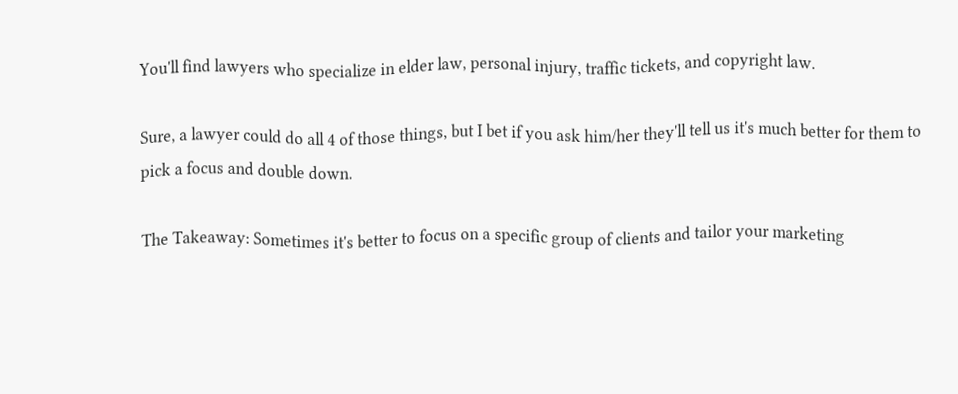You'll find lawyers who specialize in elder law, personal injury, traffic tickets, and copyright law.

Sure, a lawyer could do all 4 of those things, but I bet if you ask him/her they'll tell us it's much better for them to pick a focus and double down.

The Takeaway: Sometimes it's better to focus on a specific group of clients and tailor your marketing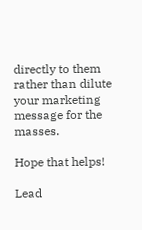directly to them rather than dilute your marketing message for the masses.

Hope that helps!

Lead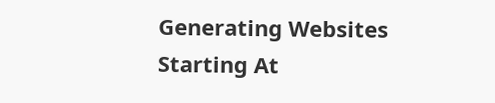Generating Websites Starting At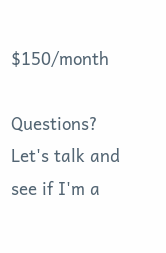$150/month

Questions? Let's talk and see if I'm a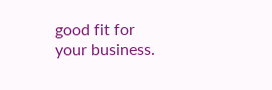good fit for your business.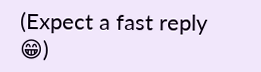(Expect a fast reply 😁)